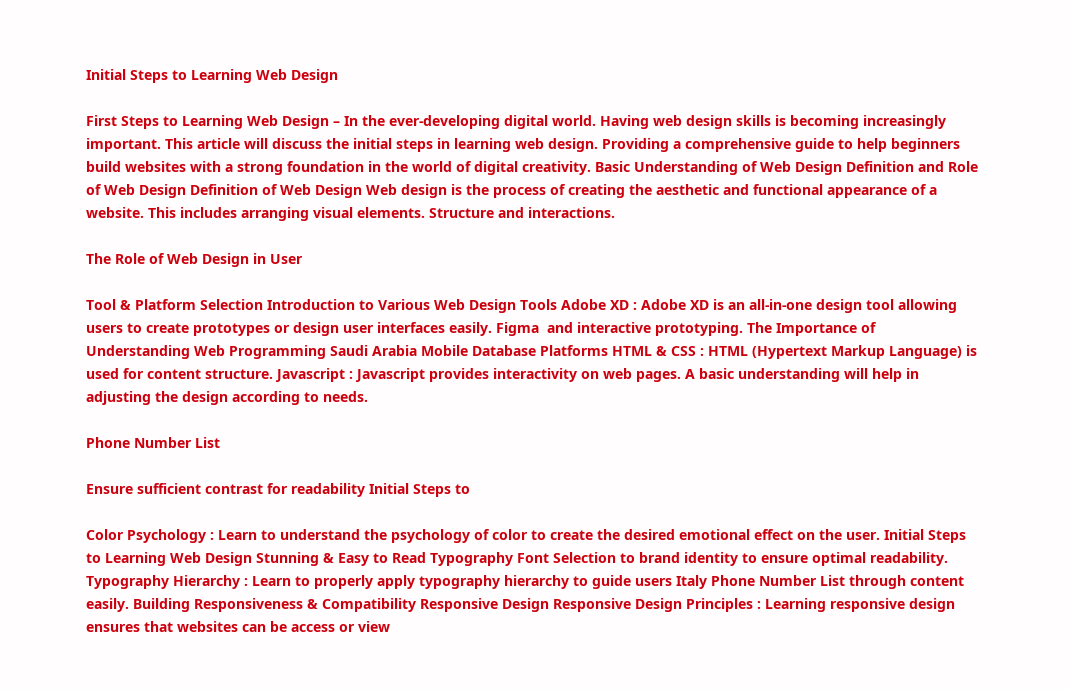Initial Steps to Learning Web Design

First Steps to Learning Web Design – In the ever-developing digital world. Having web design skills is becoming increasingly important. This article will discuss the initial steps in learning web design. Providing a comprehensive guide to help beginners build websites with a strong foundation in the world of digital creativity. Basic Understanding of Web Design Definition and Role of Web Design Definition of Web Design Web design is the process of creating the aesthetic and functional appearance of a website. This includes arranging visual elements. Structure and interactions.

The Role of Web Design in User

Tool & Platform Selection Introduction to Various Web Design Tools Adobe XD : Adobe XD is an all-in-one design tool allowing users to create prototypes or design user interfaces easily. Figma  and interactive prototyping. The Importance of Understanding Web Programming Saudi Arabia Mobile Database Platforms HTML & CSS : HTML (Hypertext Markup Language) is used for content structure. Javascript : Javascript provides interactivity on web pages. A basic understanding will help in adjusting the design according to needs.

Phone Number List

Ensure sufficient contrast for readability Initial Steps to

Color Psychology : Learn to understand the psychology of color to create the desired emotional effect on the user. Initial Steps to Learning Web Design Stunning & Easy to Read Typography Font Selection to brand identity to ensure optimal readability. Typography Hierarchy : Learn to properly apply typography hierarchy to guide users Italy Phone Number List through content easily. Building Responsiveness & Compatibility Responsive Design Responsive Design Principles : Learning responsive design ensures that websites can be access or view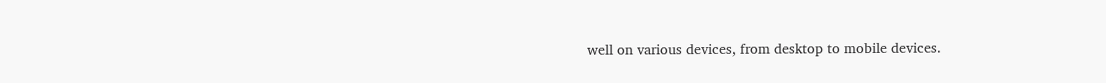well on various devices, from desktop to mobile devices.